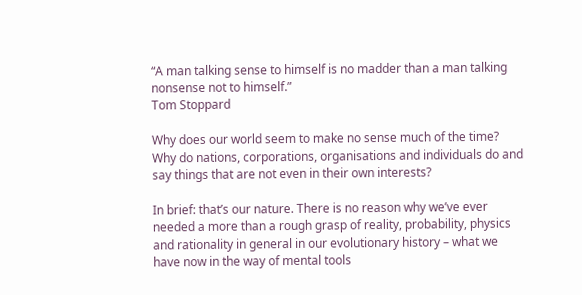“A man talking sense to himself is no madder than a man talking nonsense not to himself.”
Tom Stoppard

Why does our world seem to make no sense much of the time? Why do nations, corporations, organisations and individuals do and say things that are not even in their own interests?

In brief: that’s our nature. There is no reason why we’ve ever needed a more than a rough grasp of reality, probability, physics and rationality in general in our evolutionary history – what we have now in the way of mental tools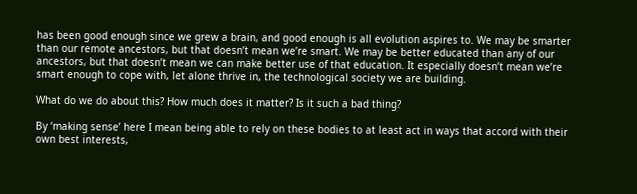has been good enough since we grew a brain, and good enough is all evolution aspires to. We may be smarter than our remote ancestors, but that doesn’t mean we’re smart. We may be better educated than any of our ancestors, but that doesn’t mean we can make better use of that education. It especially doesn’t mean we’re smart enough to cope with, let alone thrive in, the technological society we are building.

What do we do about this? How much does it matter? Is it such a bad thing?

By ‘making sense’ here I mean being able to rely on these bodies to at least act in ways that accord with their own best interests,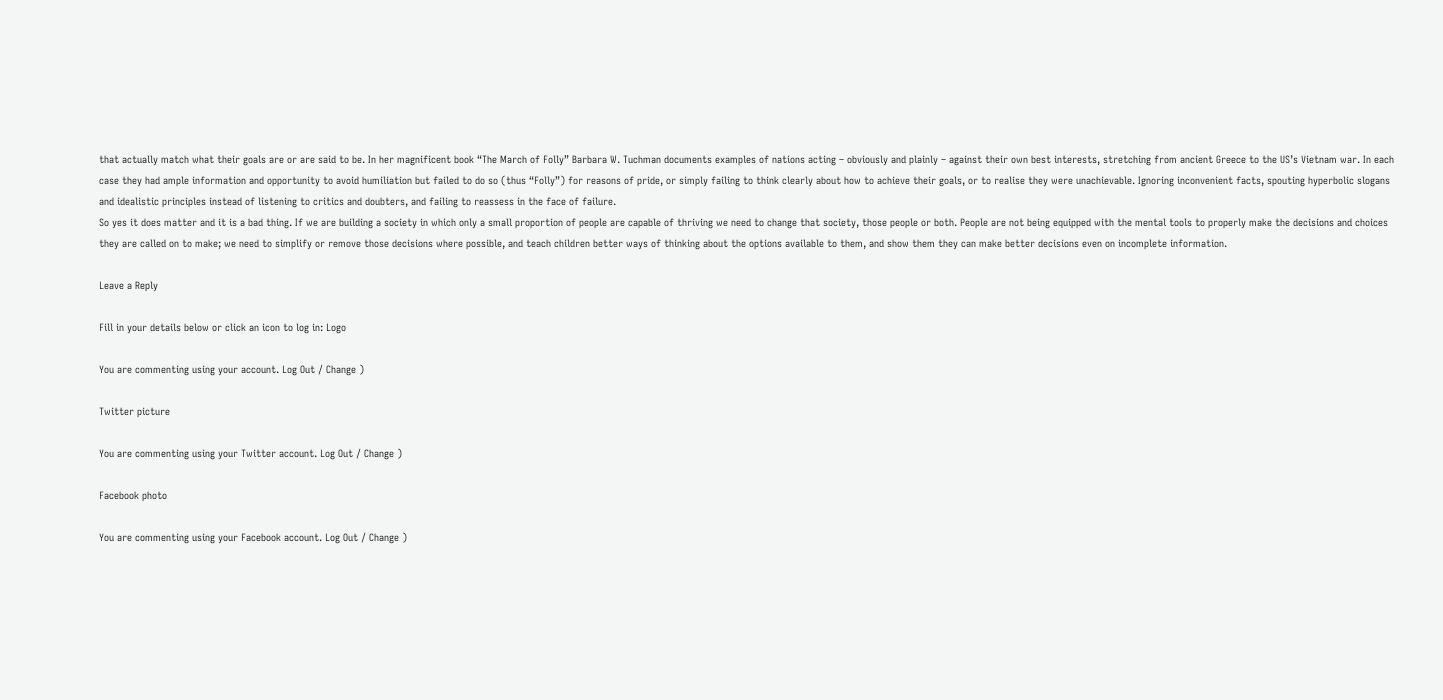that actually match what their goals are or are said to be. In her magnificent book “The March of Folly” Barbara W. Tuchman documents examples of nations acting – obviously and plainly – against their own best interests, stretching from ancient Greece to the US’s Vietnam war. In each case they had ample information and opportunity to avoid humiliation but failed to do so (thus “Folly”) for reasons of pride, or simply failing to think clearly about how to achieve their goals, or to realise they were unachievable. Ignoring inconvenient facts, spouting hyperbolic slogans and idealistic principles instead of listening to critics and doubters, and failing to reassess in the face of failure.
So yes it does matter and it is a bad thing. If we are building a society in which only a small proportion of people are capable of thriving we need to change that society, those people or both. People are not being equipped with the mental tools to properly make the decisions and choices they are called on to make; we need to simplify or remove those decisions where possible, and teach children better ways of thinking about the options available to them, and show them they can make better decisions even on incomplete information.

Leave a Reply

Fill in your details below or click an icon to log in: Logo

You are commenting using your account. Log Out / Change )

Twitter picture

You are commenting using your Twitter account. Log Out / Change )

Facebook photo

You are commenting using your Facebook account. Log Out / Change )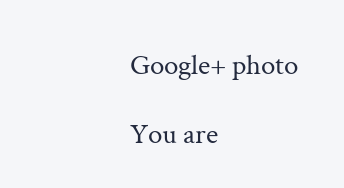Google+ photo

You are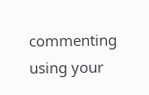commenting using your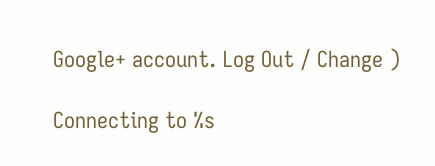Google+ account. Log Out / Change )

Connecting to %s